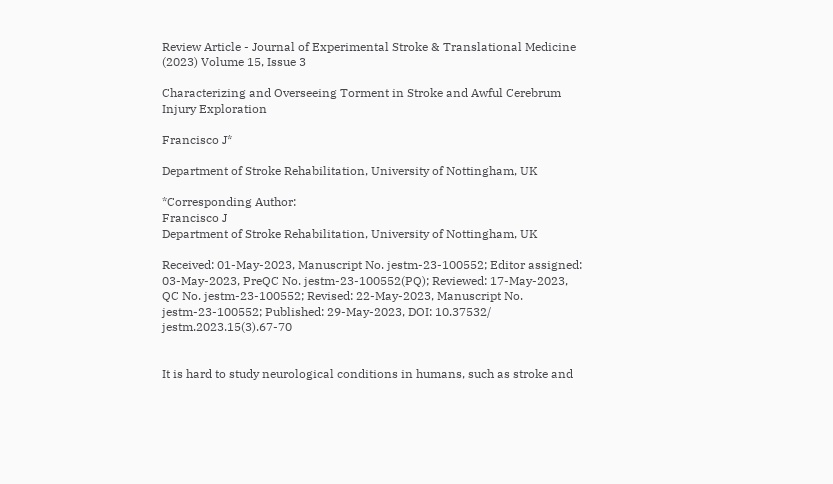Review Article - Journal of Experimental Stroke & Translational Medicine (2023) Volume 15, Issue 3

Characterizing and Overseeing Torment in Stroke and Awful Cerebrum Injury Exploration

Francisco J*

Department of Stroke Rehabilitation, University of Nottingham, UK

*Corresponding Author:
Francisco J
Department of Stroke Rehabilitation, University of Nottingham, UK

Received: 01-May-2023, Manuscript No. jestm-23-100552; Editor assigned: 03-May-2023, PreQC No. jestm-23-100552(PQ); Reviewed: 17-May-2023, QC No. jestm-23-100552; Revised: 22-May-2023, Manuscript No. jestm-23-100552; Published: 29-May-2023, DOI: 10.37532/ jestm.2023.15(3).67-70


It is hard to study neurological conditions in humans, such as stroke and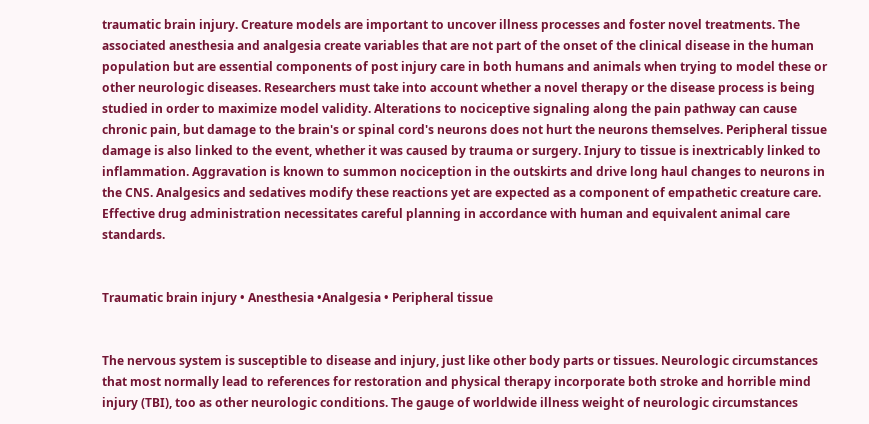traumatic brain injury. Creature models are important to uncover illness processes and foster novel treatments. The associated anesthesia and analgesia create variables that are not part of the onset of the clinical disease in the human population but are essential components of post injury care in both humans and animals when trying to model these or other neurologic diseases. Researchers must take into account whether a novel therapy or the disease process is being studied in order to maximize model validity. Alterations to nociceptive signaling along the pain pathway can cause chronic pain, but damage to the brain's or spinal cord's neurons does not hurt the neurons themselves. Peripheral tissue damage is also linked to the event, whether it was caused by trauma or surgery. Injury to tissue is inextricably linked to inflammation. Aggravation is known to summon nociception in the outskirts and drive long haul changes to neurons in the CNS. Analgesics and sedatives modify these reactions yet are expected as a component of empathetic creature care. Effective drug administration necessitates careful planning in accordance with human and equivalent animal care standards.


Traumatic brain injury • Anesthesia •Analgesia • Peripheral tissue


The nervous system is susceptible to disease and injury, just like other body parts or tissues. Neurologic circumstances that most normally lead to references for restoration and physical therapy incorporate both stroke and horrible mind injury (TBI), too as other neurologic conditions. The gauge of worldwide illness weight of neurologic circumstances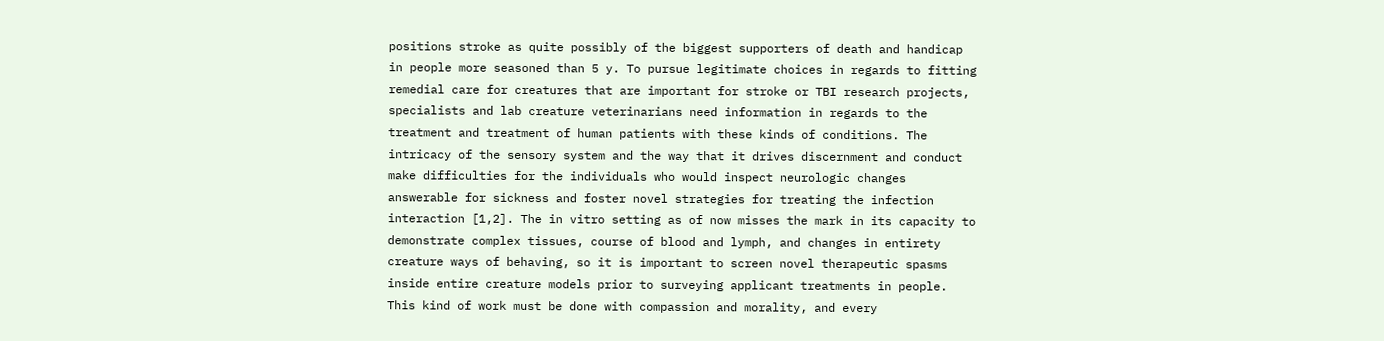positions stroke as quite possibly of the biggest supporters of death and handicap in people more seasoned than 5 y. To pursue legitimate choices in regards to fitting remedial care for creatures that are important for stroke or TBI research projects, specialists and lab creature veterinarians need information in regards to the treatment and treatment of human patients with these kinds of conditions. The intricacy of the sensory system and the way that it drives discernment and conduct make difficulties for the individuals who would inspect neurologic changes answerable for sickness and foster novel strategies for treating the infection interaction [1,2]. The in vitro setting as of now misses the mark in its capacity to demonstrate complex tissues, course of blood and lymph, and changes in entirety creature ways of behaving, so it is important to screen novel therapeutic spasms inside entire creature models prior to surveying applicant treatments in people. This kind of work must be done with compassion and morality, and every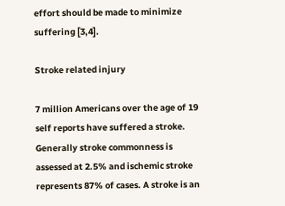effort should be made to minimize suffering [3,4].

Stroke related injury

7 million Americans over the age of 19 self reports have suffered a stroke. Generally stroke commonness is assessed at 2.5% and ischemic stroke represents 87% of cases. A stroke is an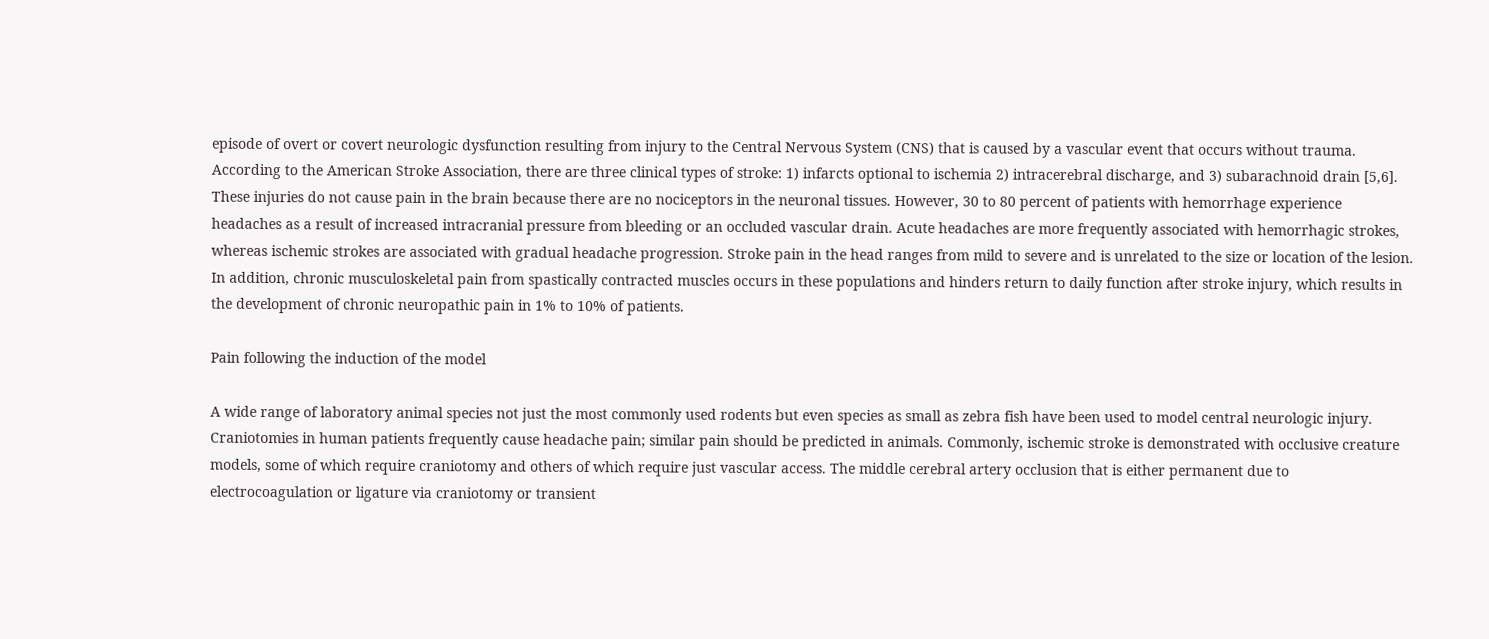episode of overt or covert neurologic dysfunction resulting from injury to the Central Nervous System (CNS) that is caused by a vascular event that occurs without trauma. According to the American Stroke Association, there are three clinical types of stroke: 1) infarcts optional to ischemia 2) intracerebral discharge, and 3) subarachnoid drain [5,6]. These injuries do not cause pain in the brain because there are no nociceptors in the neuronal tissues. However, 30 to 80 percent of patients with hemorrhage experience headaches as a result of increased intracranial pressure from bleeding or an occluded vascular drain. Acute headaches are more frequently associated with hemorrhagic strokes, whereas ischemic strokes are associated with gradual headache progression. Stroke pain in the head ranges from mild to severe and is unrelated to the size or location of the lesion. In addition, chronic musculoskeletal pain from spastically contracted muscles occurs in these populations and hinders return to daily function after stroke injury, which results in the development of chronic neuropathic pain in 1% to 10% of patients.

Pain following the induction of the model

A wide range of laboratory animal species not just the most commonly used rodents but even species as small as zebra fish have been used to model central neurologic injury. Craniotomies in human patients frequently cause headache pain; similar pain should be predicted in animals. Commonly, ischemic stroke is demonstrated with occlusive creature models, some of which require craniotomy and others of which require just vascular access. The middle cerebral artery occlusion that is either permanent due to electrocoagulation or ligature via craniotomy or transient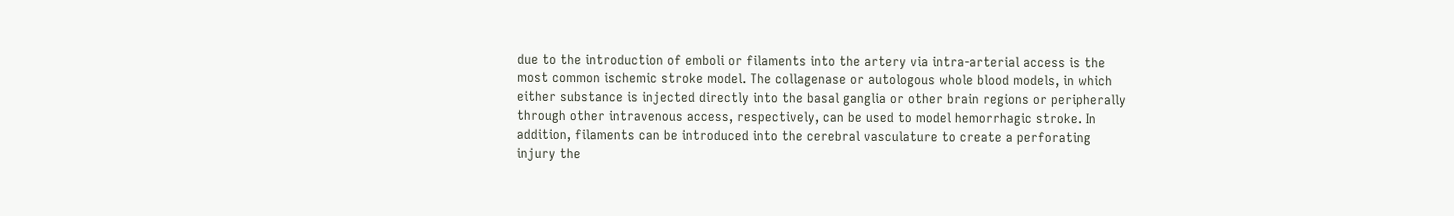due to the introduction of emboli or filaments into the artery via intra-arterial access is the most common ischemic stroke model. The collagenase or autologous whole blood models, in which either substance is injected directly into the basal ganglia or other brain regions or peripherally through other intravenous access, respectively, can be used to model hemorrhagic stroke. In addition, filaments can be introduced into the cerebral vasculature to create a perforating injury the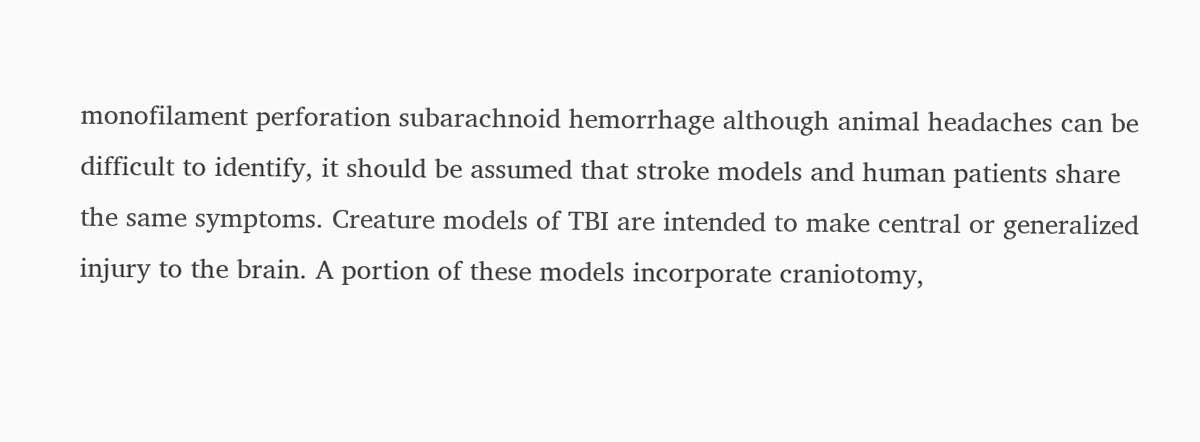monofilament perforation subarachnoid hemorrhage although animal headaches can be difficult to identify, it should be assumed that stroke models and human patients share the same symptoms. Creature models of TBI are intended to make central or generalized injury to the brain. A portion of these models incorporate craniotomy,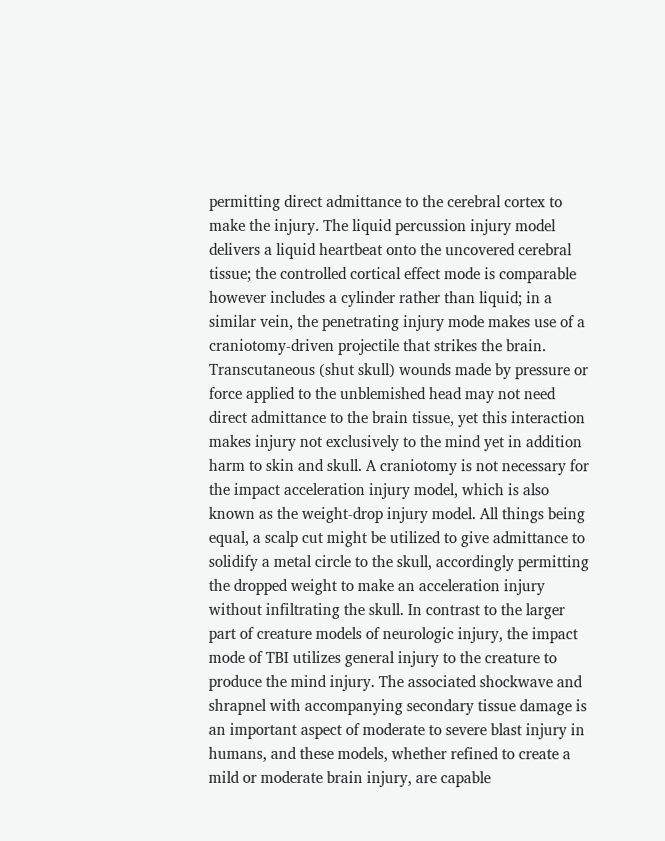permitting direct admittance to the cerebral cortex to make the injury. The liquid percussion injury model delivers a liquid heartbeat onto the uncovered cerebral tissue; the controlled cortical effect mode is comparable however includes a cylinder rather than liquid; in a similar vein, the penetrating injury mode makes use of a craniotomy-driven projectile that strikes the brain. Transcutaneous (shut skull) wounds made by pressure or force applied to the unblemished head may not need direct admittance to the brain tissue, yet this interaction makes injury not exclusively to the mind yet in addition harm to skin and skull. A craniotomy is not necessary for the impact acceleration injury model, which is also known as the weight-drop injury model. All things being equal, a scalp cut might be utilized to give admittance to solidify a metal circle to the skull, accordingly permitting the dropped weight to make an acceleration injury without infiltrating the skull. In contrast to the larger part of creature models of neurologic injury, the impact mode of TBI utilizes general injury to the creature to produce the mind injury. The associated shockwave and shrapnel with accompanying secondary tissue damage is an important aspect of moderate to severe blast injury in humans, and these models, whether refined to create a mild or moderate brain injury, are capable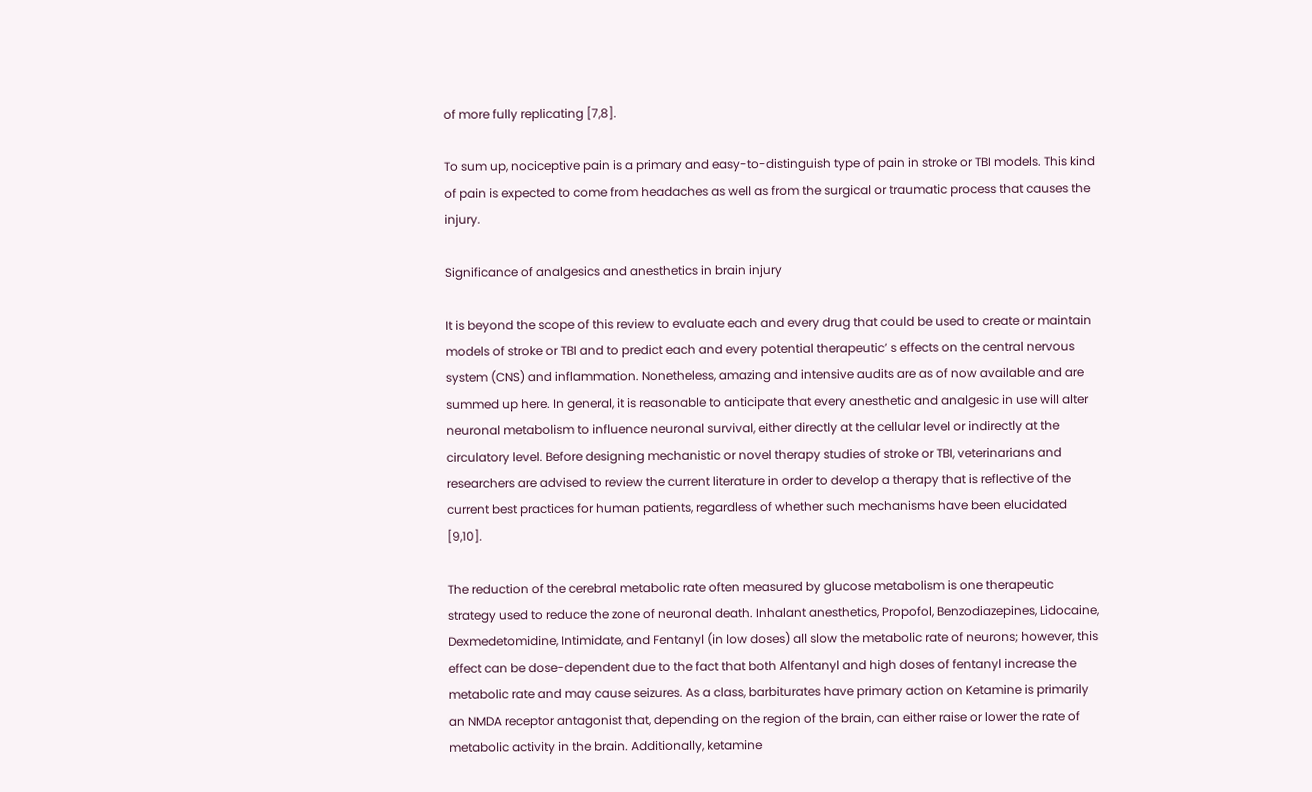of more fully replicating [7,8].

To sum up, nociceptive pain is a primary and easy-to-distinguish type of pain in stroke or TBI models. This kind of pain is expected to come from headaches as well as from the surgical or traumatic process that causes the injury.

Significance of analgesics and anesthetics in brain injury

It is beyond the scope of this review to evaluate each and every drug that could be used to create or maintain models of stroke or TBI and to predict each and every potential therapeutic’ s effects on the central nervous system (CNS) and inflammation. Nonetheless, amazing and intensive audits are as of now available and are summed up here. In general, it is reasonable to anticipate that every anesthetic and analgesic in use will alter neuronal metabolism to influence neuronal survival, either directly at the cellular level or indirectly at the circulatory level. Before designing mechanistic or novel therapy studies of stroke or TBI, veterinarians and researchers are advised to review the current literature in order to develop a therapy that is reflective of the current best practices for human patients, regardless of whether such mechanisms have been elucidated [9,10].

The reduction of the cerebral metabolic rate often measured by glucose metabolism is one therapeutic strategy used to reduce the zone of neuronal death. Inhalant anesthetics, Propofol, Benzodiazepines, Lidocaine, Dexmedetomidine, Intimidate, and Fentanyl (in low doses) all slow the metabolic rate of neurons; however, this effect can be dose-dependent due to the fact that both Alfentanyl and high doses of fentanyl increase the metabolic rate and may cause seizures. As a class, barbiturates have primary action on Ketamine is primarily an NMDA receptor antagonist that, depending on the region of the brain, can either raise or lower the rate of metabolic activity in the brain. Additionally, ketamine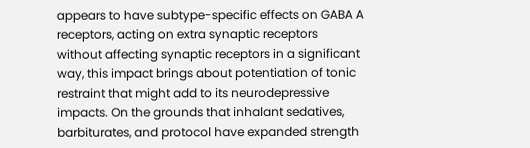appears to have subtype-specific effects on GABA A receptors, acting on extra synaptic receptors without affecting synaptic receptors in a significant way, this impact brings about potentiation of tonic restraint that might add to its neurodepressive impacts. On the grounds that inhalant sedatives, barbiturates, and protocol have expanded strength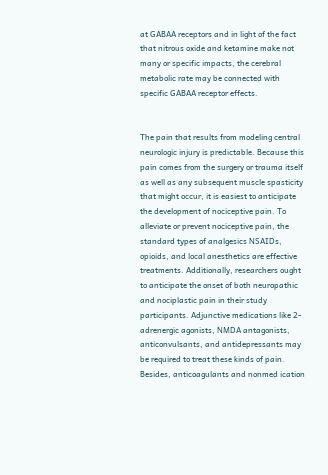at GABAA receptors and in light of the fact that nitrous oxide and ketamine make not many or specific impacts, the cerebral metabolic rate may be connected with specific GABAA receptor effects.


The pain that results from modeling central neurologic injury is predictable. Because this pain comes from the surgery or trauma itself as well as any subsequent muscle spasticity that might occur, it is easiest to anticipate the development of nociceptive pain. To alleviate or prevent nociceptive pain, the standard types of analgesics NSAIDs, opioids, and local anesthetics are effective treatments. Additionally, researchers ought to anticipate the onset of both neuropathic and nociplastic pain in their study participants. Adjunctive medications like 2-adrenergic agonists, NMDA antagonists, anticonvulsants, and antidepressants may be required to treat these kinds of pain. Besides, anticoagulants and nonmed ication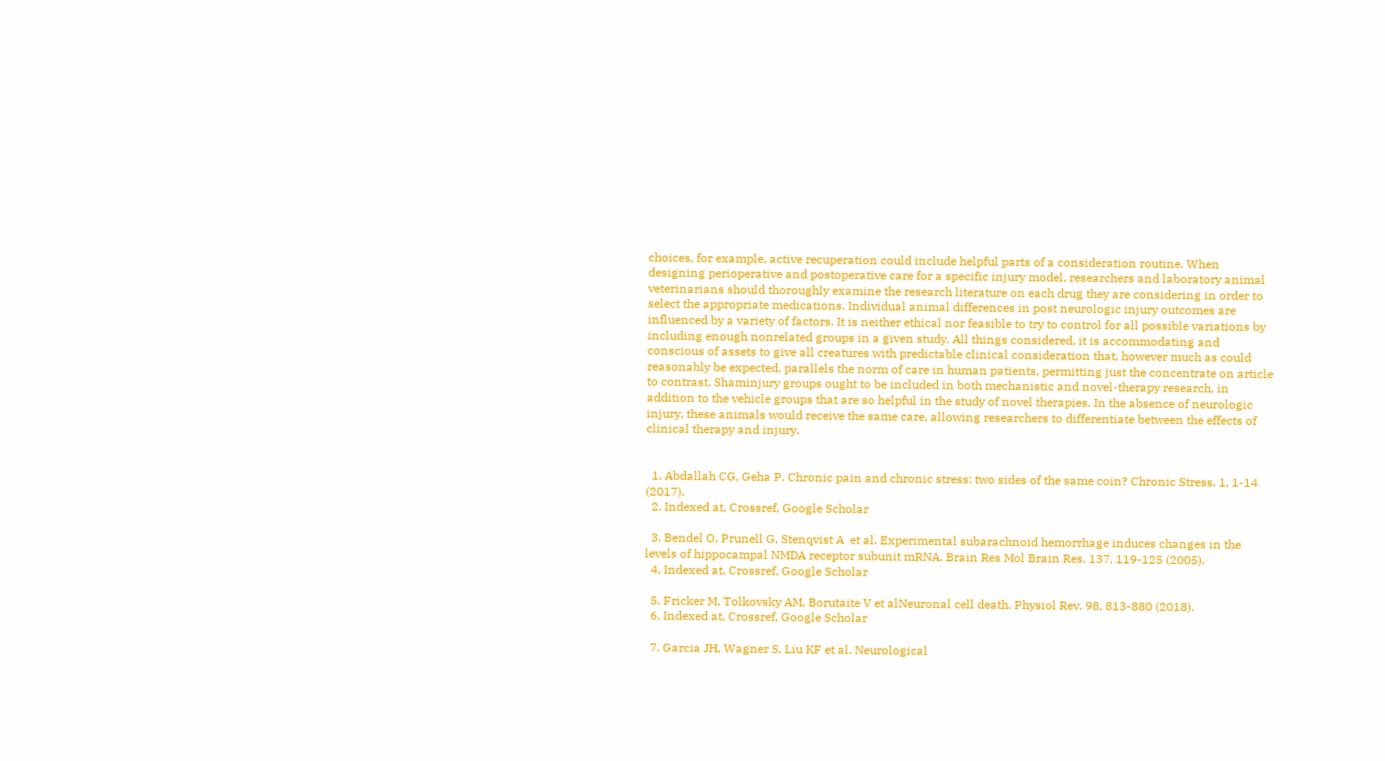choices, for example, active recuperation could include helpful parts of a consideration routine. When designing perioperative and postoperative care for a specific injury model, researchers and laboratory animal veterinarians should thoroughly examine the research literature on each drug they are considering in order to select the appropriate medications. Individual animal differences in post neurologic injury outcomes are influenced by a variety of factors. It is neither ethical nor feasible to try to control for all possible variations by including enough nonrelated groups in a given study. All things considered, it is accommodating and conscious of assets to give all creatures with predictable clinical consideration that, however much as could reasonably be expected, parallels the norm of care in human patients, permitting just the concentrate on article to contrast. Shaminjury groups ought to be included in both mechanistic and novel-therapy research, in addition to the vehicle groups that are so helpful in the study of novel therapies. In the absence of neurologic injury, these animals would receive the same care, allowing researchers to differentiate between the effects of clinical therapy and injury.


  1. Abdallah CG, Geha P. Chronic pain and chronic stress: two sides of the same coin? Chronic Stress. 1, 1-14 (2017).
  2. Indexed at, Crossref, Google Scholar

  3. Bendel O, Prunell G, Stenqvist A  et al. Experimental subarachnoid hemorrhage induces changes in the levels of hippocampal NMDA receptor subunit mRNA. Brain Res Mol Brain Res. 137, 119-125 (2005).
  4. Indexed at, Crossref, Google Scholar

  5. Fricker M, Tolkovsky AM, Borutaite V et alNeuronal cell death. Physiol Rev. 98, 813-880 (2018).
  6. Indexed at, Crossref, Google Scholar

  7. Garcia JH, Wagner S, Liu KF et al. Neurological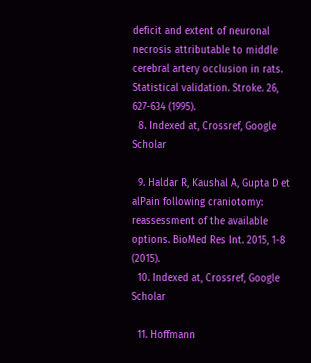deficit and extent of neuronal necrosis attributable to middle cerebral artery occlusion in rats. Statistical validation. Stroke. 26, 627-634 (1995).
  8. Indexed at, Crossref, Google Scholar

  9. Haldar R, Kaushal A, Gupta D et alPain following craniotomy: reassessment of the available options. BioMed Res Int. 2015, 1-8 (2015).
  10. Indexed at, Crossref, Google Scholar

  11. Hoffmann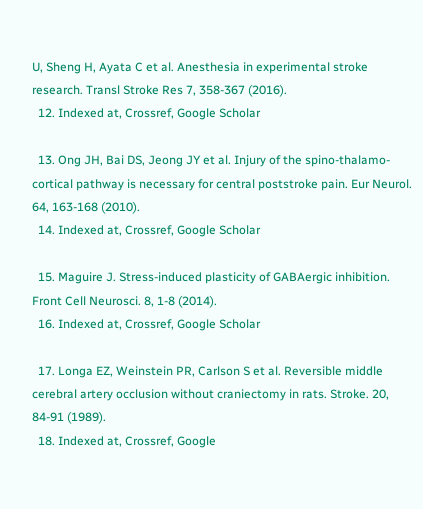U, Sheng H, Ayata C et al. Anesthesia in experimental stroke research. Transl Stroke Res 7, 358-367 (2016).
  12. Indexed at, Crossref, Google Scholar

  13. Ong JH, Bai DS, Jeong JY et al. Injury of the spino-thalamo-cortical pathway is necessary for central poststroke pain. Eur Neurol. 64, 163-168 (2010).
  14. Indexed at, Crossref, Google Scholar

  15. Maguire J. Stress-induced plasticity of GABAergic inhibition. Front Cell Neurosci. 8, 1-8 (2014).
  16. Indexed at, Crossref, Google Scholar

  17. Longa EZ, Weinstein PR, Carlson S et al. Reversible middle cerebral artery occlusion without craniectomy in rats. Stroke. 20, 84-91 (1989).
  18. Indexed at, Crossref, Google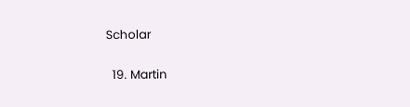Scholar

  19. Martin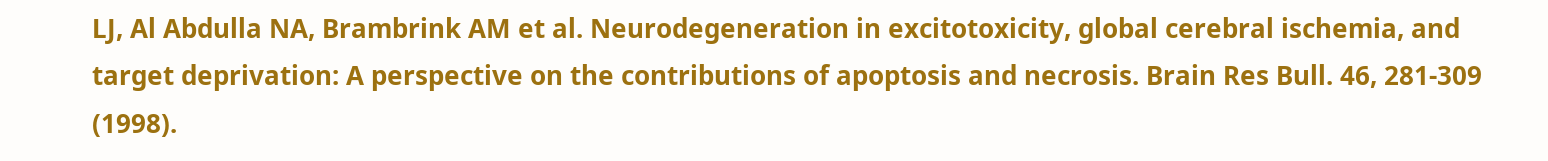LJ, Al Abdulla NA, Brambrink AM et al. Neurodegeneration in excitotoxicity, global cerebral ischemia, and target deprivation: A perspective on the contributions of apoptosis and necrosis. Brain Res Bull. 46, 281-309 (1998).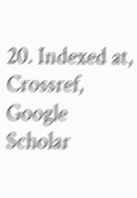20. Indexed at, Crossref, Google Scholar